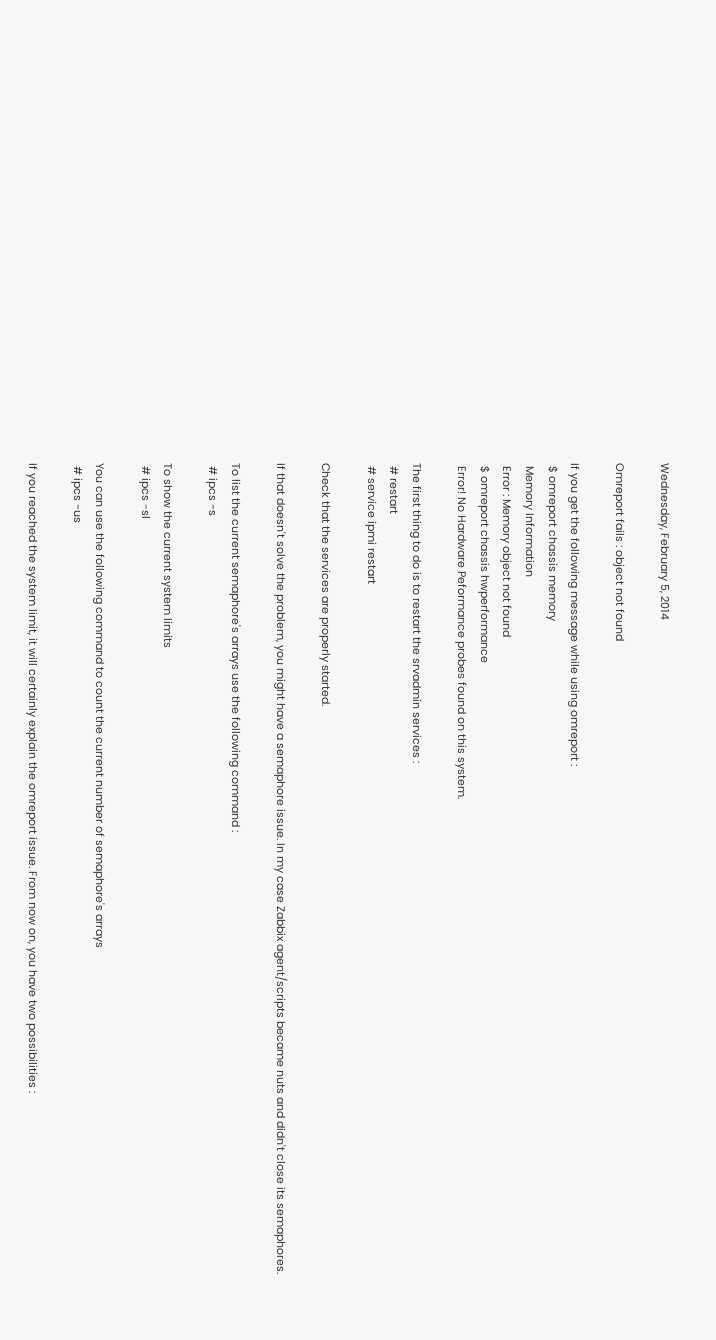Wednesday, February 5, 2014

Omreport fails : object not found

If you get the following message while using omreport :
 $ omreport chassis memory
 Memory Information
 Error : Memory object not found
 $ omreport chassis hwperformance
 Error! No Hardware Peformance probes found on this system.

The first thing to do is to restart the srvadmin services :
 # restart
 # service ipmi restart

Check that the services are properly started.

If that doesn't solve the problem, you might have a semaphore issue. In my case Zabbix agent/scripts became nuts and didn't close its semaphores.

To list the current semaphore's arrays use the following command :
 # ipcs -s

To show the current system limits
 # ipcs -sl

You can use the following command to count the current number of semaphore's arrays
 # ipcs -us

If you reached the system limit, it will certainly explain the omreport issue. From now on, you have two possibilities :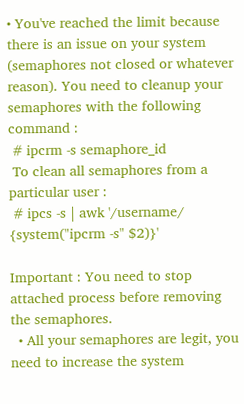• You've reached the limit because there is an issue on your system (semaphores not closed or whatever reason). You need to cleanup your semaphores with the following command :
 # ipcrm -s semaphore_id
 To clean all semaphores from a particular user :
 # ipcs -s | awk '/username/ {system("ipcrm -s" $2)}'

Important : You need to stop attached process before removing the semaphores.
  • All your semaphores are legit, you need to increase the system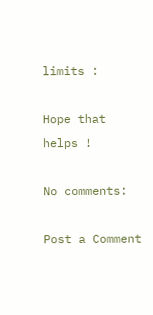limits :

Hope that helps !

No comments:

Post a Comment